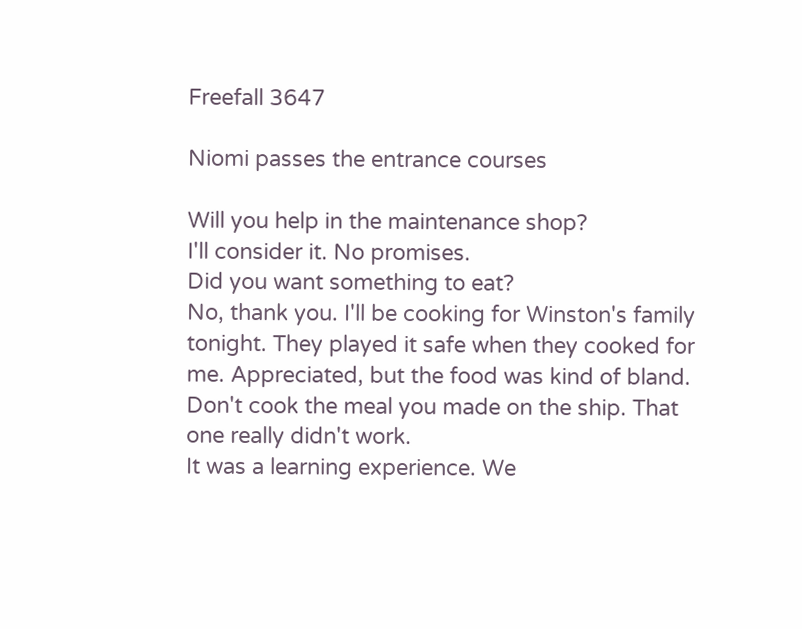Freefall 3647

Niomi passes the entrance courses

Will you help in the maintenance shop?
I'll consider it. No promises.
Did you want something to eat?
No, thank you. I'll be cooking for Winston's family tonight. They played it safe when they cooked for me. Appreciated, but the food was kind of bland.
Don't cook the meal you made on the ship. That one really didn't work.
It was a learning experience. We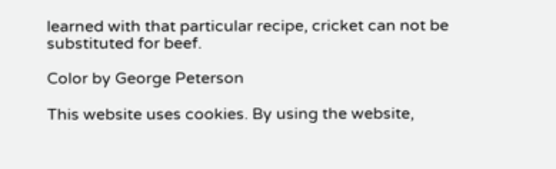learned with that particular recipe, cricket can not be substituted for beef.

Color by George Peterson

This website uses cookies. By using the website,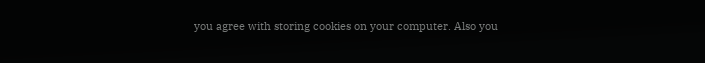you agree with storing cookies on your computer. Also you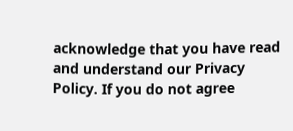acknowledge that you have read and understand our Privacy Policy. If you do not agree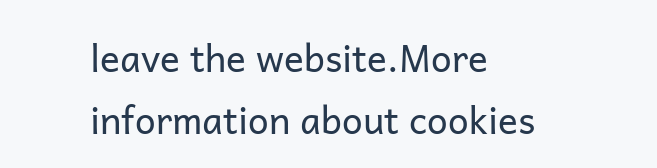leave the website.More information about cookies